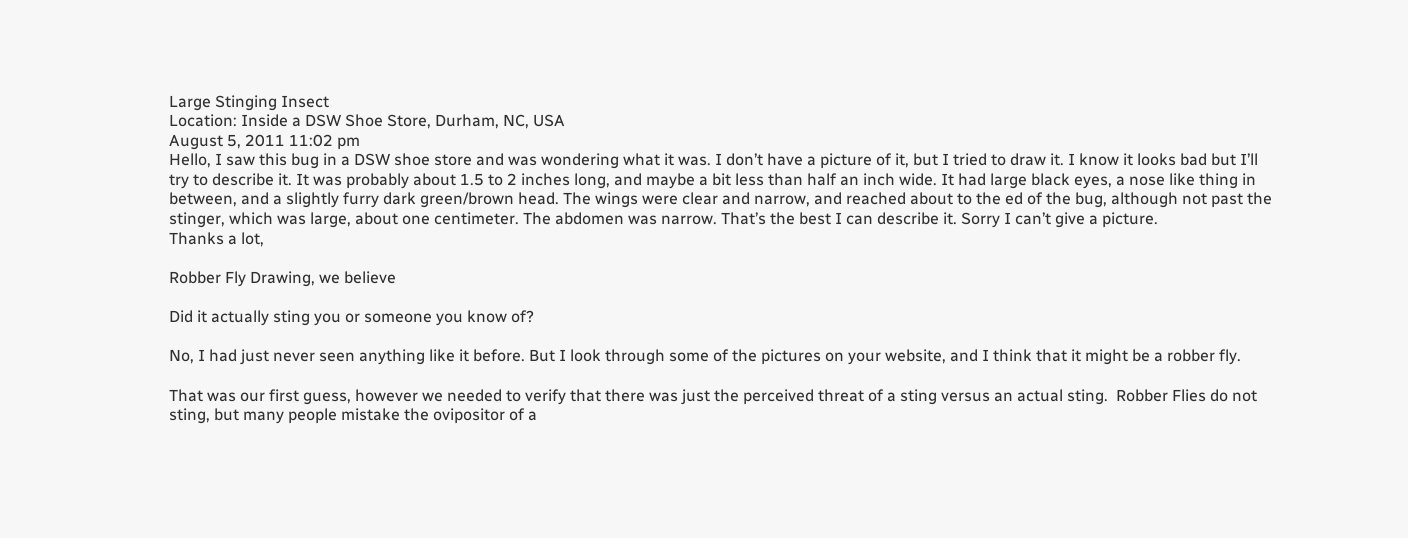Large Stinging Insect
Location: Inside a DSW Shoe Store, Durham, NC, USA
August 5, 2011 11:02 pm
Hello, I saw this bug in a DSW shoe store and was wondering what it was. I don’t have a picture of it, but I tried to draw it. I know it looks bad but I’ll try to describe it. It was probably about 1.5 to 2 inches long, and maybe a bit less than half an inch wide. It had large black eyes, a nose like thing in between, and a slightly furry dark green/brown head. The wings were clear and narrow, and reached about to the ed of the bug, although not past the stinger, which was large, about one centimeter. The abdomen was narrow. That’s the best I can describe it. Sorry I can’t give a picture.
Thanks a lot,

Robber Fly Drawing, we believe

Did it actually sting you or someone you know of?

No, I had just never seen anything like it before. But I look through some of the pictures on your website, and I think that it might be a robber fly.

That was our first guess, however we needed to verify that there was just the perceived threat of a sting versus an actual sting.  Robber Flies do not sting, but many people mistake the ovipositor of a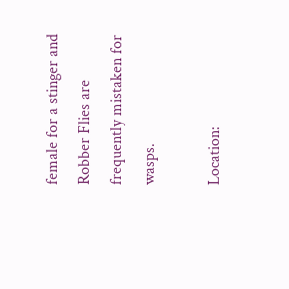female for a stinger and Robber Flies are frequently mistaken for wasps.

Location: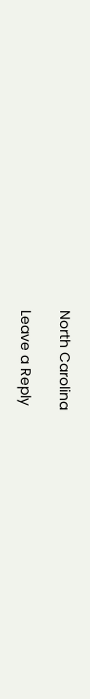North Carolina

Leave a Reply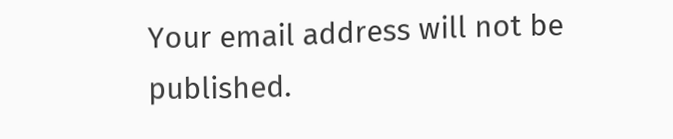Your email address will not be published.